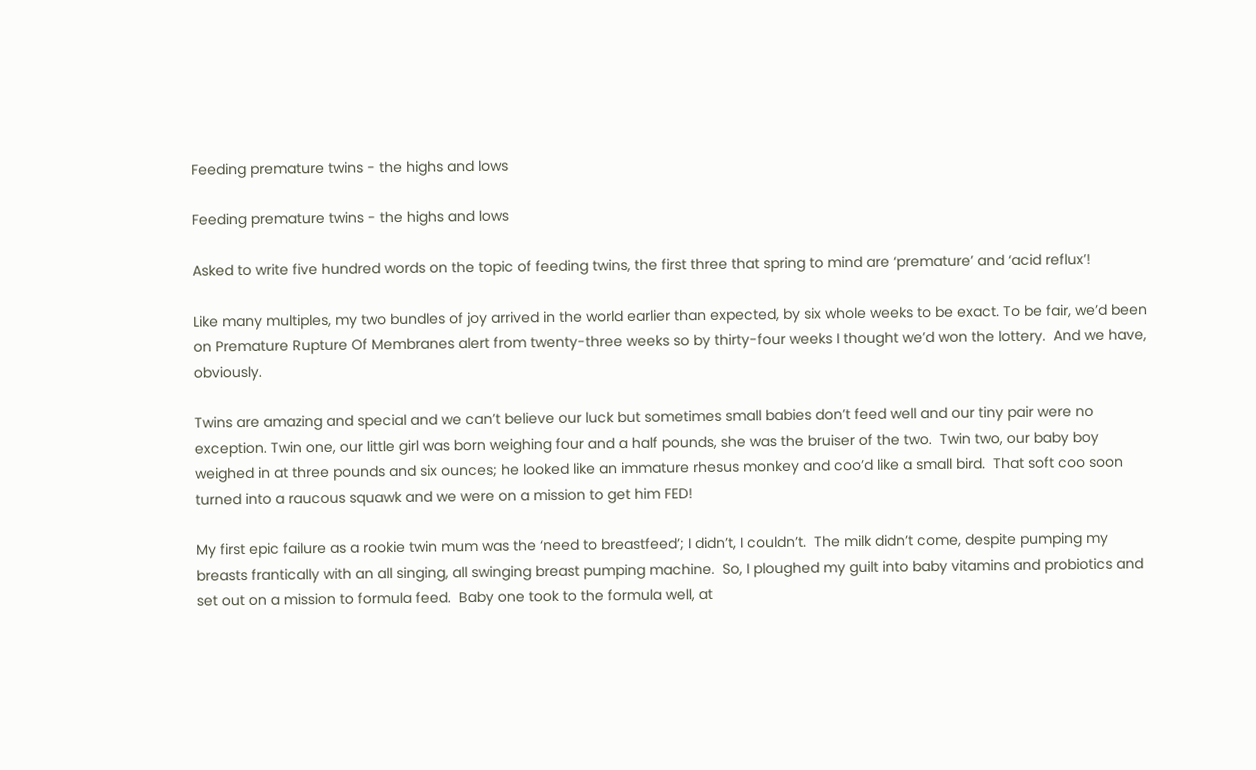Feeding premature twins - the highs and lows

Feeding premature twins - the highs and lows

Asked to write five hundred words on the topic of feeding twins, the first three that spring to mind are ‘premature’ and ‘acid reflux’!

Like many multiples, my two bundles of joy arrived in the world earlier than expected, by six whole weeks to be exact. To be fair, we’d been on Premature Rupture Of Membranes alert from twenty-three weeks so by thirty-four weeks I thought we’d won the lottery.  And we have, obviously.

Twins are amazing and special and we can’t believe our luck but sometimes small babies don’t feed well and our tiny pair were no exception. Twin one, our little girl was born weighing four and a half pounds, she was the bruiser of the two.  Twin two, our baby boy weighed in at three pounds and six ounces; he looked like an immature rhesus monkey and coo’d like a small bird.  That soft coo soon turned into a raucous squawk and we were on a mission to get him FED!

My first epic failure as a rookie twin mum was the ‘need to breastfeed’; I didn’t, I couldn’t.  The milk didn’t come, despite pumping my breasts frantically with an all singing, all swinging breast pumping machine.  So, I ploughed my guilt into baby vitamins and probiotics and set out on a mission to formula feed.  Baby one took to the formula well, at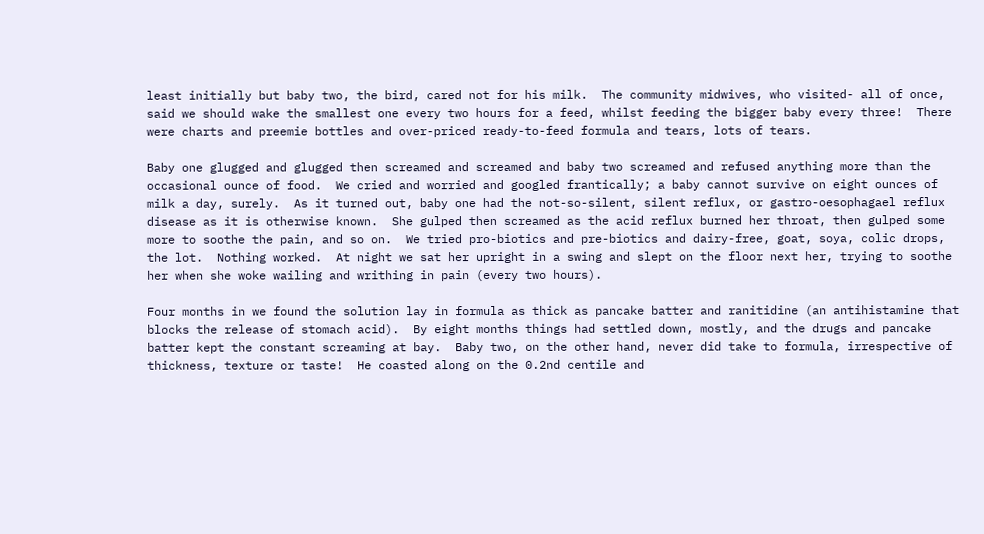least initially but baby two, the bird, cared not for his milk.  The community midwives, who visited- all of once, said we should wake the smallest one every two hours for a feed, whilst feeding the bigger baby every three!  There were charts and preemie bottles and over-priced ready-to-feed formula and tears, lots of tears.

Baby one glugged and glugged then screamed and screamed and baby two screamed and refused anything more than the occasional ounce of food.  We cried and worried and googled frantically; a baby cannot survive on eight ounces of milk a day, surely.  As it turned out, baby one had the not-so-silent, silent reflux, or gastro-oesophagael reflux disease as it is otherwise known.  She gulped then screamed as the acid reflux burned her throat, then gulped some more to soothe the pain, and so on.  We tried pro-biotics and pre-biotics and dairy-free, goat, soya, colic drops, the lot.  Nothing worked.  At night we sat her upright in a swing and slept on the floor next her, trying to soothe her when she woke wailing and writhing in pain (every two hours).

Four months in we found the solution lay in formula as thick as pancake batter and ranitidine (an antihistamine that blocks the release of stomach acid).  By eight months things had settled down, mostly, and the drugs and pancake batter kept the constant screaming at bay.  Baby two, on the other hand, never did take to formula, irrespective of thickness, texture or taste!  He coasted along on the 0.2nd centile and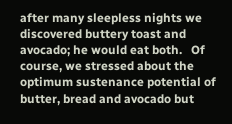after many sleepless nights we discovered buttery toast and avocado; he would eat both.   Of course, we stressed about the optimum sustenance potential of butter, bread and avocado but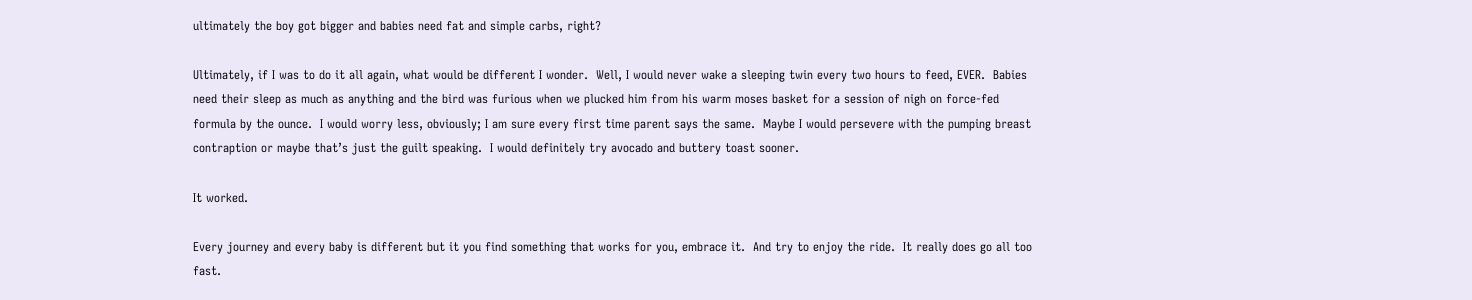ultimately the boy got bigger and babies need fat and simple carbs, right?

Ultimately, if I was to do it all again, what would be different I wonder.  Well, I would never wake a sleeping twin every two hours to feed, EVER.  Babies need their sleep as much as anything and the bird was furious when we plucked him from his warm moses basket for a session of nigh on force-fed formula by the ounce.  I would worry less, obviously; I am sure every first time parent says the same.  Maybe I would persevere with the pumping breast contraption or maybe that’s just the guilt speaking.  I would definitely try avocado and buttery toast sooner.

It worked.

Every journey and every baby is different but it you find something that works for you, embrace it.  And try to enjoy the ride.  It really does go all too fast.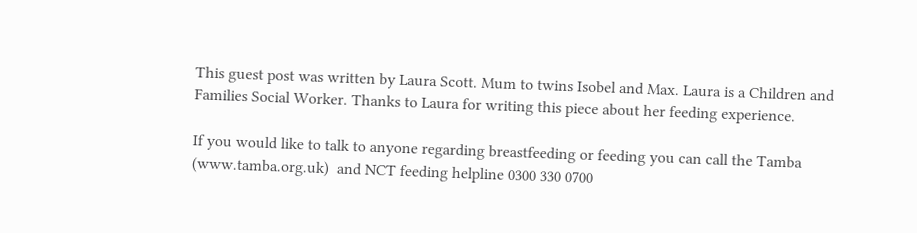This guest post was written by Laura Scott. Mum to twins Isobel and Max. Laura is a Children and Families Social Worker. Thanks to Laura for writing this piece about her feeding experience.

If you would like to talk to anyone regarding breastfeeding or feeding you can call the Tamba (www.tamba.org.uk)  and NCT feeding helpline 0300 330 0700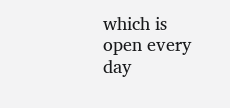which is open every day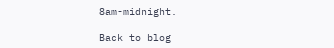8am-midnight.

Back to blog